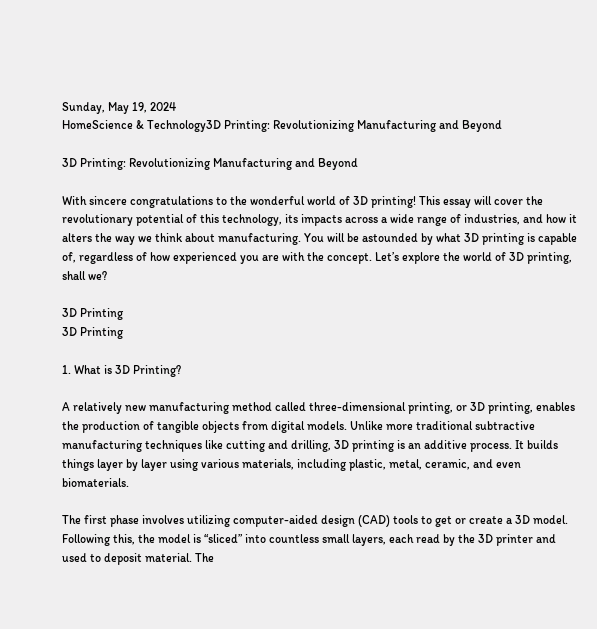Sunday, May 19, 2024
HomeScience & Technology3D Printing: Revolutionizing Manufacturing and Beyond

3D Printing: Revolutionizing Manufacturing and Beyond

With sincere congratulations to the wonderful world of 3D printing! This essay will cover the revolutionary potential of this technology, its impacts across a wide range of industries, and how it alters the way we think about manufacturing. You will be astounded by what 3D printing is capable of, regardless of how experienced you are with the concept. Let’s explore the world of 3D printing, shall we?

3D Printing
3D Printing

1. What is 3D Printing?

A relatively new manufacturing method called three-dimensional printing, or 3D printing, enables the production of tangible objects from digital models. Unlike more traditional subtractive manufacturing techniques like cutting and drilling, 3D printing is an additive process. It builds things layer by layer using various materials, including plastic, metal, ceramic, and even biomaterials.

The first phase involves utilizing computer-aided design (CAD) tools to get or create a 3D model. Following this, the model is “sliced” into countless small layers, each read by the 3D printer and used to deposit material. The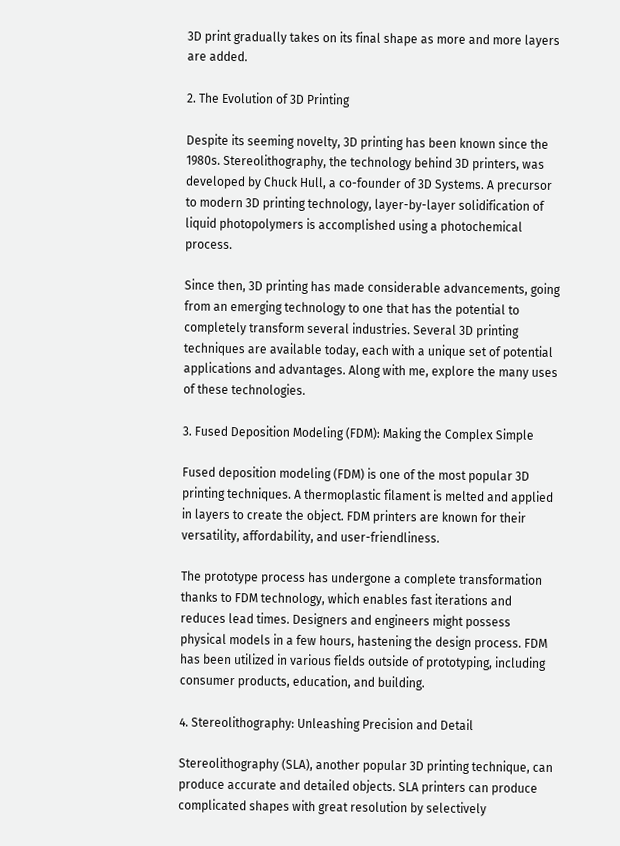3D print gradually takes on its final shape as more and more layers are added.

2. The Evolution of 3D Printing

Despite its seeming novelty, 3D printing has been known since the 1980s. Stereolithography, the technology behind 3D printers, was developed by Chuck Hull, a co-founder of 3D Systems. A precursor to modern 3D printing technology, layer-by-layer solidification of liquid photopolymers is accomplished using a photochemical process.

Since then, 3D printing has made considerable advancements, going from an emerging technology to one that has the potential to completely transform several industries. Several 3D printing techniques are available today, each with a unique set of potential applications and advantages. Along with me, explore the many uses of these technologies.

3. Fused Deposition Modeling (FDM): Making the Complex Simple

Fused deposition modeling (FDM) is one of the most popular 3D printing techniques. A thermoplastic filament is melted and applied in layers to create the object. FDM printers are known for their versatility, affordability, and user-friendliness.

The prototype process has undergone a complete transformation thanks to FDM technology, which enables fast iterations and reduces lead times. Designers and engineers might possess physical models in a few hours, hastening the design process. FDM has been utilized in various fields outside of prototyping, including consumer products, education, and building.

4. Stereolithography: Unleashing Precision and Detail

Stereolithography (SLA), another popular 3D printing technique, can produce accurate and detailed objects. SLA printers can produce complicated shapes with great resolution by selectively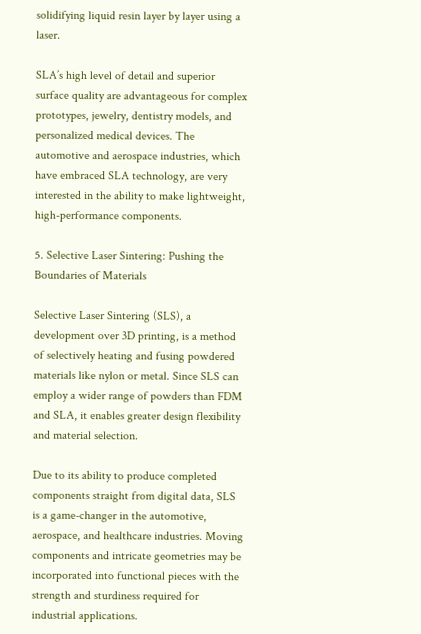solidifying liquid resin layer by layer using a laser.

SLA’s high level of detail and superior surface quality are advantageous for complex prototypes, jewelry, dentistry models, and personalized medical devices. The automotive and aerospace industries, which have embraced SLA technology, are very interested in the ability to make lightweight, high-performance components.

5. Selective Laser Sintering: Pushing the Boundaries of Materials

Selective Laser Sintering (SLS), a development over 3D printing, is a method of selectively heating and fusing powdered materials like nylon or metal. Since SLS can employ a wider range of powders than FDM and SLA, it enables greater design flexibility and material selection.

Due to its ability to produce completed components straight from digital data, SLS is a game-changer in the automotive, aerospace, and healthcare industries. Moving components and intricate geometries may be incorporated into functional pieces with the strength and sturdiness required for industrial applications.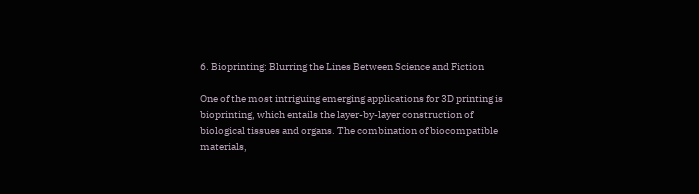6. Bioprinting: Blurring the Lines Between Science and Fiction

One of the most intriguing emerging applications for 3D printing is bioprinting, which entails the layer-by-layer construction of biological tissues and organs. The combination of biocompatible materials,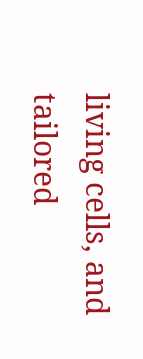living cells, and tailored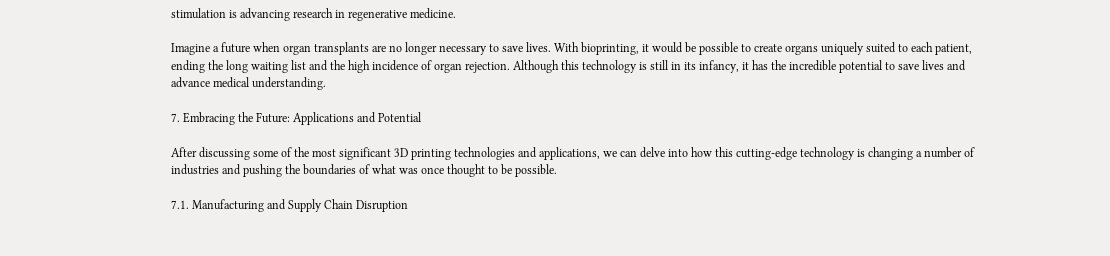stimulation is advancing research in regenerative medicine.

Imagine a future when organ transplants are no longer necessary to save lives. With bioprinting, it would be possible to create organs uniquely suited to each patient, ending the long waiting list and the high incidence of organ rejection. Although this technology is still in its infancy, it has the incredible potential to save lives and advance medical understanding.

7. Embracing the Future: Applications and Potential

After discussing some of the most significant 3D printing technologies and applications, we can delve into how this cutting-edge technology is changing a number of industries and pushing the boundaries of what was once thought to be possible.

7.1. Manufacturing and Supply Chain Disruption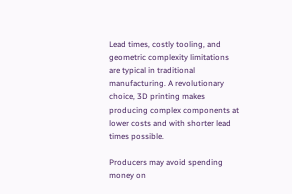Lead times, costly tooling, and geometric complexity limitations are typical in traditional manufacturing. A revolutionary choice, 3D printing makes producing complex components at lower costs and with shorter lead times possible.

Producers may avoid spending money on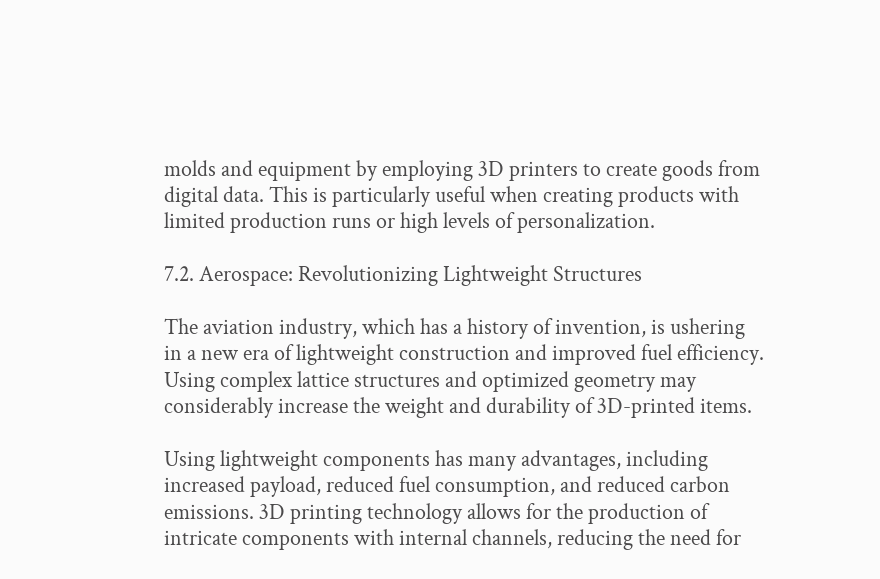molds and equipment by employing 3D printers to create goods from digital data. This is particularly useful when creating products with limited production runs or high levels of personalization.

7.2. Aerospace: Revolutionizing Lightweight Structures

The aviation industry, which has a history of invention, is ushering in a new era of lightweight construction and improved fuel efficiency. Using complex lattice structures and optimized geometry may considerably increase the weight and durability of 3D-printed items.

Using lightweight components has many advantages, including increased payload, reduced fuel consumption, and reduced carbon emissions. 3D printing technology allows for the production of intricate components with internal channels, reducing the need for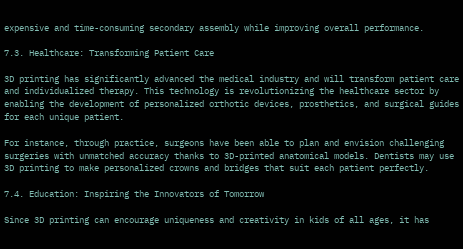expensive and time-consuming secondary assembly while improving overall performance.

7.3. Healthcare: Transforming Patient Care

3D printing has significantly advanced the medical industry and will transform patient care and individualized therapy. This technology is revolutionizing the healthcare sector by enabling the development of personalized orthotic devices, prosthetics, and surgical guides for each unique patient.

For instance, through practice, surgeons have been able to plan and envision challenging surgeries with unmatched accuracy thanks to 3D-printed anatomical models. Dentists may use 3D printing to make personalized crowns and bridges that suit each patient perfectly.

7.4. Education: Inspiring the Innovators of Tomorrow

Since 3D printing can encourage uniqueness and creativity in kids of all ages, it has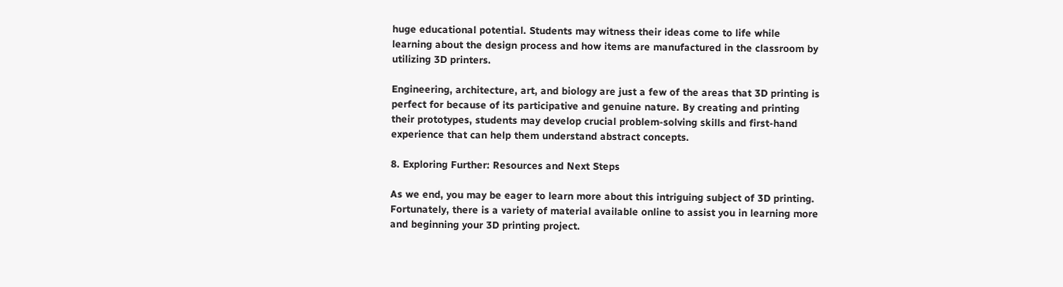huge educational potential. Students may witness their ideas come to life while learning about the design process and how items are manufactured in the classroom by utilizing 3D printers.

Engineering, architecture, art, and biology are just a few of the areas that 3D printing is perfect for because of its participative and genuine nature. By creating and printing their prototypes, students may develop crucial problem-solving skills and first-hand experience that can help them understand abstract concepts.

8. Exploring Further: Resources and Next Steps

As we end, you may be eager to learn more about this intriguing subject of 3D printing. Fortunately, there is a variety of material available online to assist you in learning more and beginning your 3D printing project.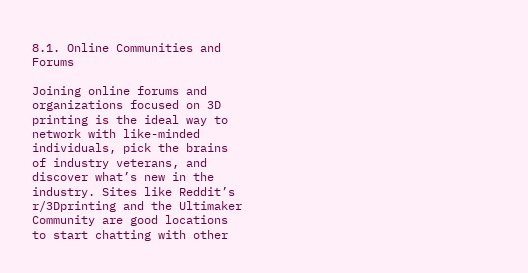8.1. Online Communities and Forums

Joining online forums and organizations focused on 3D printing is the ideal way to network with like-minded individuals, pick the brains of industry veterans, and discover what’s new in the industry. Sites like Reddit’s r/3Dprinting and the Ultimaker Community are good locations to start chatting with other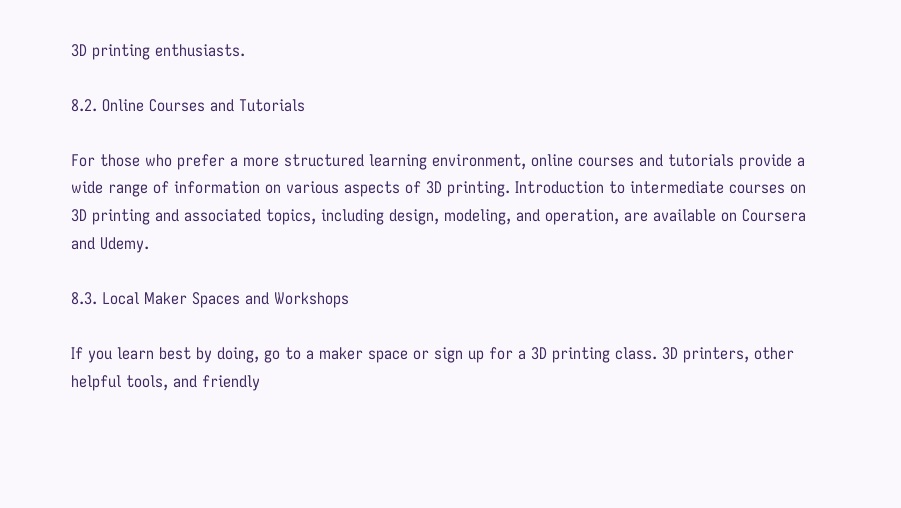3D printing enthusiasts.

8.2. Online Courses and Tutorials

For those who prefer a more structured learning environment, online courses and tutorials provide a wide range of information on various aspects of 3D printing. Introduction to intermediate courses on 3D printing and associated topics, including design, modeling, and operation, are available on Coursera and Udemy.

8.3. Local Maker Spaces and Workshops

If you learn best by doing, go to a maker space or sign up for a 3D printing class. 3D printers, other helpful tools, and friendly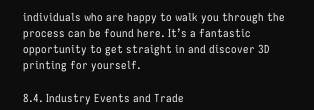individuals who are happy to walk you through the process can be found here. It’s a fantastic opportunity to get straight in and discover 3D printing for yourself.

8.4. Industry Events and Trade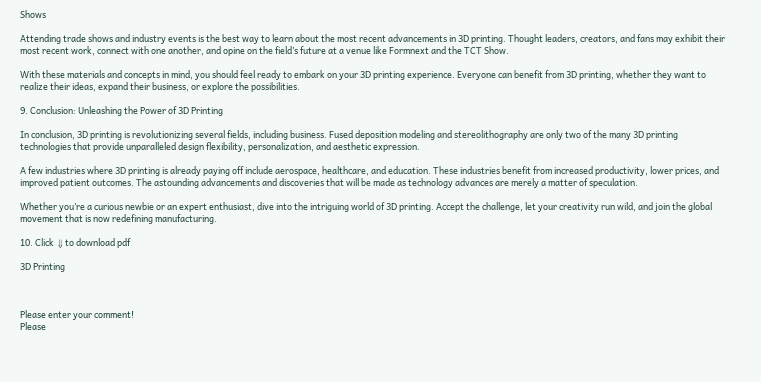Shows

Attending trade shows and industry events is the best way to learn about the most recent advancements in 3D printing. Thought leaders, creators, and fans may exhibit their most recent work, connect with one another, and opine on the field’s future at a venue like Formnext and the TCT Show.

With these materials and concepts in mind, you should feel ready to embark on your 3D printing experience. Everyone can benefit from 3D printing, whether they want to realize their ideas, expand their business, or explore the possibilities.

9. Conclusion: Unleashing the Power of 3D Printing

In conclusion, 3D printing is revolutionizing several fields, including business. Fused deposition modeling and stereolithography are only two of the many 3D printing technologies that provide unparalleled design flexibility, personalization, and aesthetic expression.

A few industries where 3D printing is already paying off include aerospace, healthcare, and education. These industries benefit from increased productivity, lower prices, and improved patient outcomes. The astounding advancements and discoveries that will be made as technology advances are merely a matter of speculation.

Whether you’re a curious newbie or an expert enthusiast, dive into the intriguing world of 3D printing. Accept the challenge, let your creativity run wild, and join the global movement that is now redefining manufacturing.

10. Click  ⇓ to download pdf

3D Printing



Please enter your comment!
Please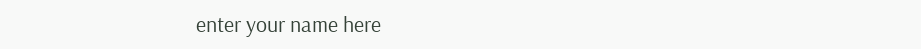enter your name here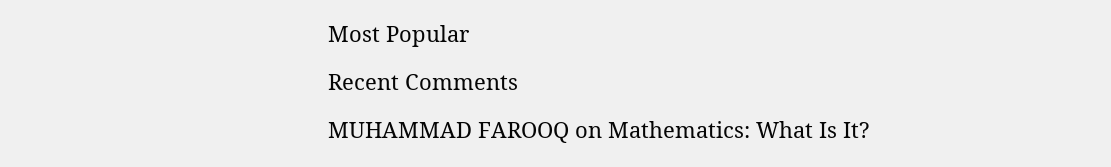Most Popular

Recent Comments

MUHAMMAD FAROOQ on Mathematics: What Is It?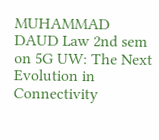MUHAMMAD DAUD Law 2nd sem on 5G UW: The Next Evolution in Connectivity